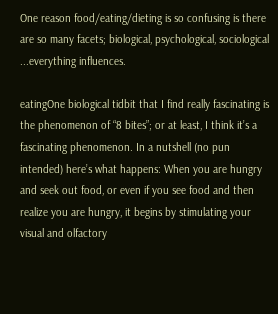One reason food/eating/dieting is so confusing is there are so many facets; biological, psychological, sociological ...everything influences.

eatingOne biological tidbit that I find really fascinating is the phenomenon of “8 bites”; or at least, I think it’s a fascinating phenomenon. In a nutshell (no pun intended) here’s what happens: When you are hungry and seek out food, or even if you see food and then realize you are hungry, it begins by stimulating your visual and olfactory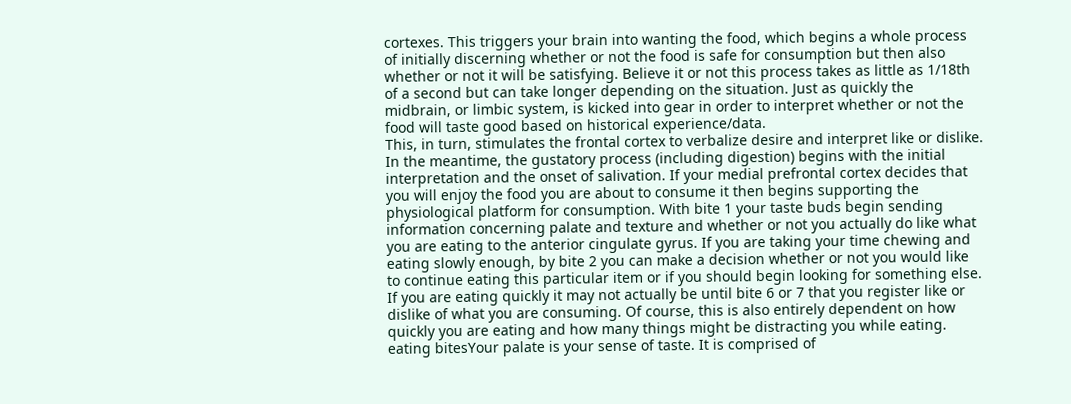cortexes. This triggers your brain into wanting the food, which begins a whole process of initially discerning whether or not the food is safe for consumption but then also whether or not it will be satisfying. Believe it or not this process takes as little as 1/18th of a second but can take longer depending on the situation. Just as quickly the midbrain, or limbic system, is kicked into gear in order to interpret whether or not the food will taste good based on historical experience/data.
This, in turn, stimulates the frontal cortex to verbalize desire and interpret like or dislike. In the meantime, the gustatory process (including digestion) begins with the initial interpretation and the onset of salivation. If your medial prefrontal cortex decides that you will enjoy the food you are about to consume it then begins supporting the physiological platform for consumption. With bite 1 your taste buds begin sending information concerning palate and texture and whether or not you actually do like what you are eating to the anterior cingulate gyrus. If you are taking your time chewing and eating slowly enough, by bite 2 you can make a decision whether or not you would like to continue eating this particular item or if you should begin looking for something else. If you are eating quickly it may not actually be until bite 6 or 7 that you register like or dislike of what you are consuming. Of course, this is also entirely dependent on how quickly you are eating and how many things might be distracting you while eating. eating bitesYour palate is your sense of taste. It is comprised of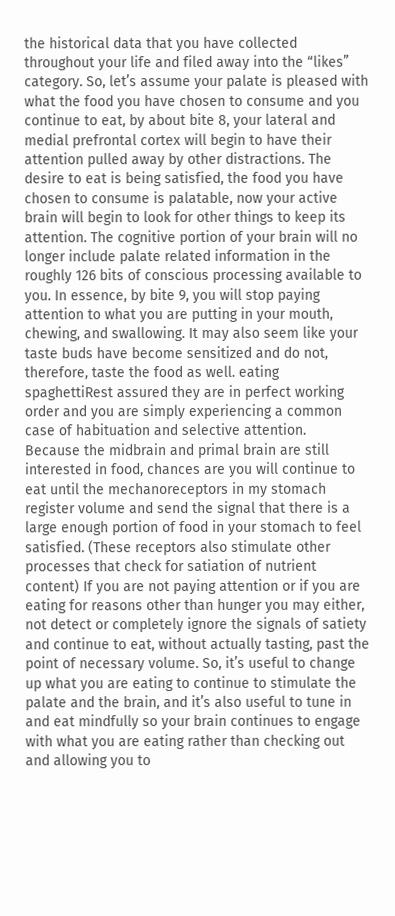the historical data that you have collected throughout your life and filed away into the “likes” category. So, let’s assume your palate is pleased with what the food you have chosen to consume and you continue to eat, by about bite 8, your lateral and medial prefrontal cortex will begin to have their attention pulled away by other distractions. The desire to eat is being satisfied, the food you have chosen to consume is palatable, now your active brain will begin to look for other things to keep its attention. The cognitive portion of your brain will no longer include palate related information in the roughly 126 bits of conscious processing available to you. In essence, by bite 9, you will stop paying attention to what you are putting in your mouth, chewing, and swallowing. It may also seem like your taste buds have become sensitized and do not, therefore, taste the food as well. eating spaghettiRest assured they are in perfect working order and you are simply experiencing a common case of habituation and selective attention.
Because the midbrain and primal brain are still interested in food, chances are you will continue to eat until the mechanoreceptors in my stomach register volume and send the signal that there is a large enough portion of food in your stomach to feel satisfied. (These receptors also stimulate other processes that check for satiation of nutrient content) If you are not paying attention or if you are eating for reasons other than hunger you may either, not detect or completely ignore the signals of satiety and continue to eat, without actually tasting, past the point of necessary volume. So, it’s useful to change up what you are eating to continue to stimulate the palate and the brain, and it’s also useful to tune in and eat mindfully so your brain continues to engage with what you are eating rather than checking out and allowing you to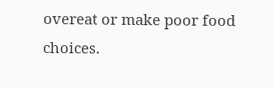overeat or make poor food choices.